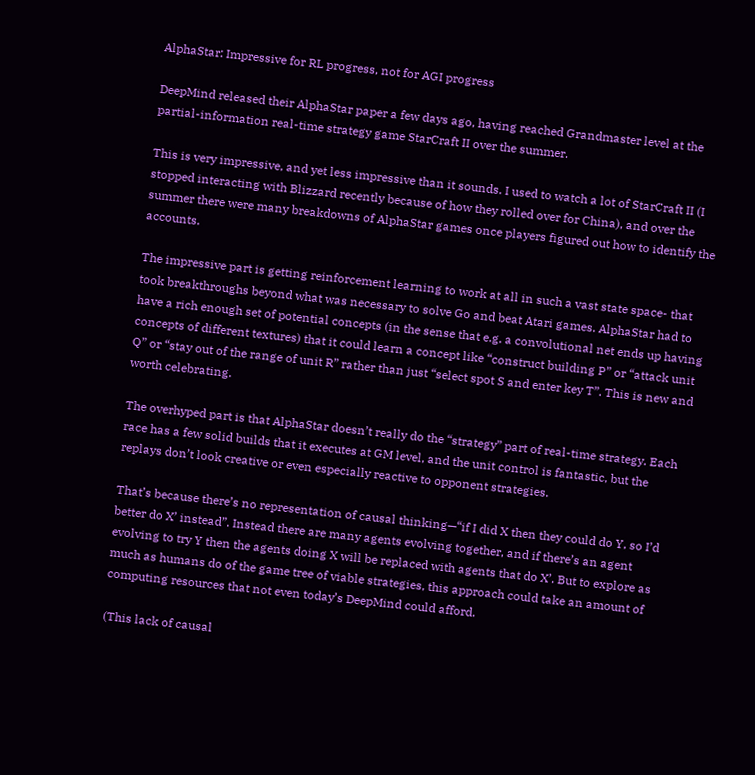AlphaStar: Impressive for RL progress, not for AGI progress

DeepMind released their AlphaStar paper a few days ago, having reached Grandmaster level at the partial-information real-time strategy game StarCraft II over the summer.

This is very impressive, and yet less impressive than it sounds. I used to watch a lot of StarCraft II (I stopped interacting with Blizzard recently because of how they rolled over for China), and over the summer there were many breakdowns of AlphaStar games once players figured out how to identify the accounts.

The impressive part is getting reinforcement learning to work at all in such a vast state space- that took breakthroughs beyond what was necessary to solve Go and beat Atari games. AlphaStar had to have a rich enough set of potential concepts (in the sense that e.g. a convolutional net ends up having concepts of different textures) that it could learn a concept like “construct building P” or “attack unit Q” or “stay out of the range of unit R” rather than just “select spot S and enter key T”. This is new and worth celebrating.

The overhyped part is that AlphaStar doesn’t really do the “strategy” part of real-time strategy. Each race has a few solid builds that it executes at GM level, and the unit control is fantastic, but the replays don’t look creative or even especially reactive to opponent strategies.

That’s because there’s no representation of causal thinking—“if I did X then they could do Y, so I’d better do X’ instead”. Instead there are many agents evolving together, and if there’s an agent evolving to try Y then the agents doing X will be replaced with agents that do X’. But to explore as much as humans do of the game tree of viable strategies, this approach could take an amount of computing resources that not even today’s DeepMind could afford.

(This lack of causal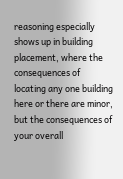reasoning especially shows up in building placement, where the consequences of locating any one building here or there are minor, but the consequences of your overall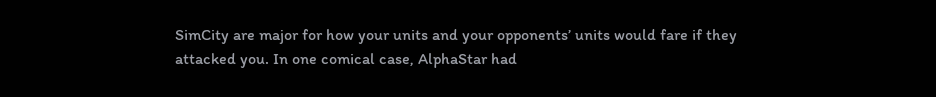SimCity are major for how your units and your opponents’ units would fare if they attacked you. In one comical case, AlphaStar had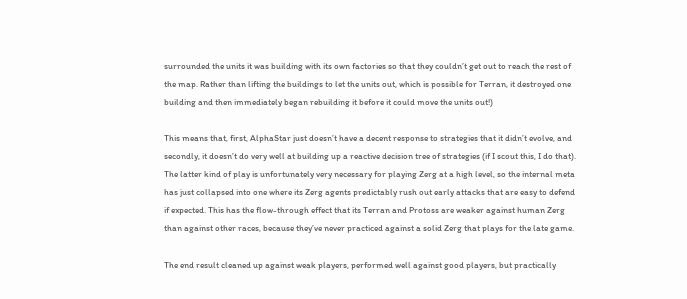surrounded the units it was building with its own factories so that they couldn’t get out to reach the rest of the map. Rather than lifting the buildings to let the units out, which is possible for Terran, it destroyed one building and then immediately began rebuilding it before it could move the units out!)

This means that, first, AlphaStar just doesn’t have a decent response to strategies that it didn’t evolve, and secondly, it doesn’t do very well at building up a reactive decision tree of strategies (if I scout this, I do that). The latter kind of play is unfortunately very necessary for playing Zerg at a high level, so the internal meta has just collapsed into one where its Zerg agents predictably rush out early attacks that are easy to defend if expected. This has the flow-through effect that its Terran and Protoss are weaker against human Zerg than against other races, because they’ve never practiced against a solid Zerg that plays for the late game.

The end result cleaned up against weak players, performed well against good players, but practically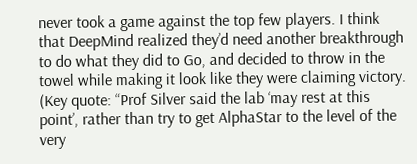never took a game against the top few players. I think that DeepMind realized they’d need another breakthrough to do what they did to Go, and decided to throw in the towel while making it look like they were claiming victory. (Key quote: “Prof Silver said the lab ‘may rest at this point’, rather than try to get AlphaStar to the level of the very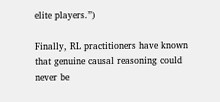elite players.”)

Finally, RL practitioners have known that genuine causal reasoning could never be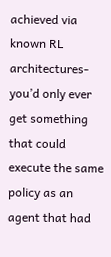achieved via known RL architectures- you’d only ever get something that could execute the same policy as an agent that had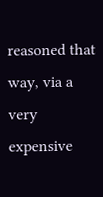reasoned that way, via a very expensive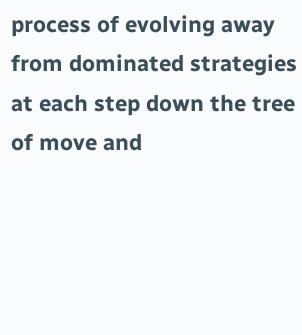process of evolving away from dominated strategies at each step down the tree of move and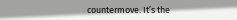countermove. It’s the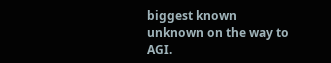biggest known unknown on the way to AGI.